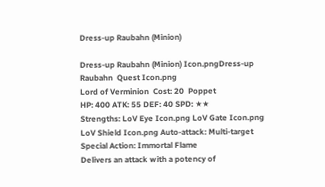Dress-up Raubahn (Minion)

Dress-up Raubahn (Minion) Icon.pngDress-up Raubahn  Quest Icon.png
Lord of Verminion  Cost: 20  Poppet
HP: 400 ATK: 55 DEF: 40 SPD: ★★
Strengths: LoV Eye Icon.png LoV Gate Icon.png LoV Shield Icon.png Auto-attack: Multi-target
Special Action: Immortal Flame
Delivers an attack with a potency of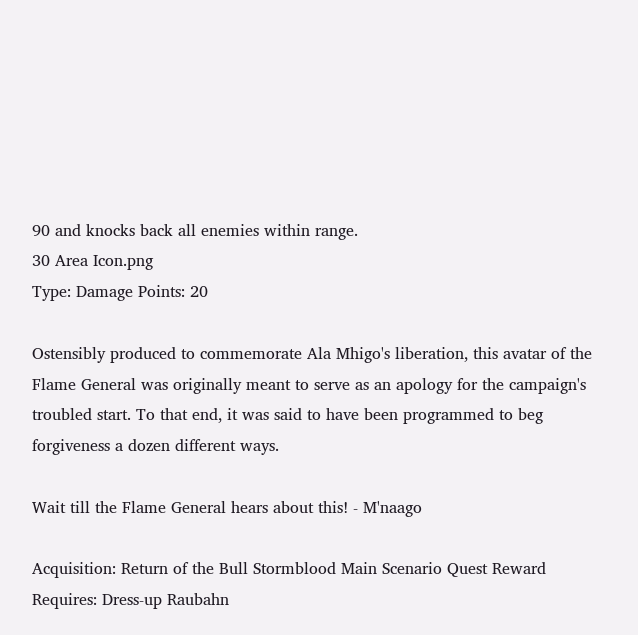90 and knocks back all enemies within range.
30 Area Icon.png
Type: Damage Points: 20

Ostensibly produced to commemorate Ala Mhigo's liberation, this avatar of the Flame General was originally meant to serve as an apology for the campaign's troubled start. To that end, it was said to have been programmed to beg forgiveness a dozen different ways.

Wait till the Flame General hears about this! - M'naago

Acquisition: Return of the Bull Stormblood Main Scenario Quest Reward
Requires: Dress-up Raubahn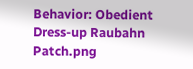Behavior: Obedient
Dress-up Raubahn Patch.png